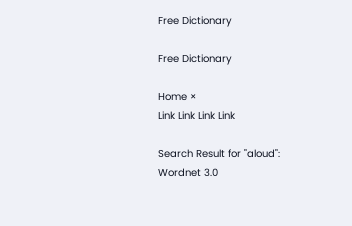Free Dictionary

Free Dictionary

Home ×
Link Link Link Link

Search Result for "aloud":
Wordnet 3.0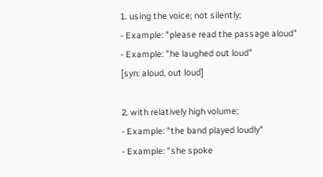1. using the voice; not silently;
- Example: "please read the passage aloud"
- Example: "he laughed out loud"
[syn: aloud, out loud]

2. with relatively high volume;
- Example: "the band played loudly"
- Example: "she spoke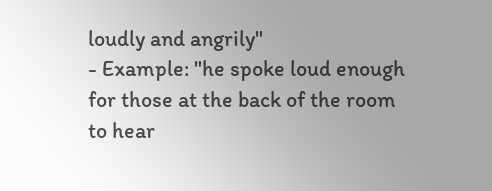loudly and angrily"
- Example: "he spoke loud enough for those at the back of the room to hear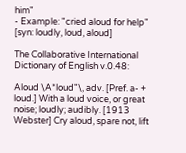him"
- Example: "cried aloud for help"
[syn: loudly, loud, aloud]

The Collaborative International Dictionary of English v.0.48:

Aloud \A*loud"\, adv. [Pref. a- + loud.] With a loud voice, or great noise; loudly; audibly. [1913 Webster] Cry aloud, spare not, lift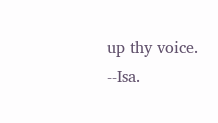up thy voice. --Isa.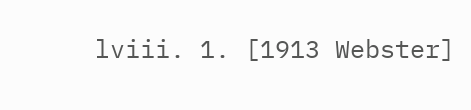lviii. 1. [1913 Webster]